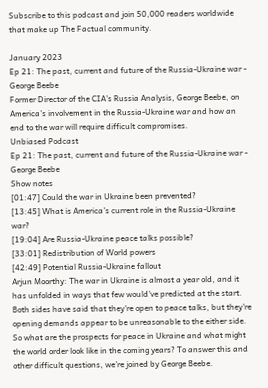Subscribe to this podcast and join 50,000 readers worldwide that make up The Factual community.

January 2023
Ep 21: The past, current and future of the Russia-Ukraine war - George Beebe
Former Director of the CIA’s Russia Analysis, George Beebe, on America’s involvement in the Russia-Ukraine war and how an end to the war will require difficult compromises.
Unbiased Podcast
Ep 21: The past, current and future of the Russia-Ukraine war - George Beebe
Show notes
[01:47] Could the war in Ukraine been prevented?
[13:45] What is America’s current role in the Russia-Ukraine war?
[19:04] Are Russia-Ukraine peace talks possible?
[33:01] Redistribution of World powers
[42:49] Potential Russia-Ukraine fallout
Arjun Moorthy: The war in Ukraine is almost a year old, and it has unfolded in ways that few would've predicted at the start. Both sides have said that they're open to peace talks, but they're opening demands appear to be unreasonable to the either side. So what are the prospects for peace in Ukraine and what might the world order look like in the coming years? To answer this and other difficult questions, we’re joined by George Beebe.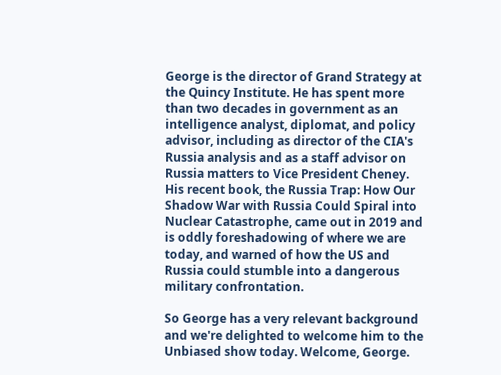George is the director of Grand Strategy at the Quincy Institute. He has spent more than two decades in government as an intelligence analyst, diplomat, and policy advisor, including as director of the CIA's Russia analysis and as a staff advisor on Russia matters to Vice President Cheney. His recent book, the Russia Trap: How Our Shadow War with Russia Could Spiral into Nuclear Catastrophe, came out in 2019 and is oddly foreshadowing of where we are today, and warned of how the US and Russia could stumble into a dangerous military confrontation.

So George has a very relevant background and we're delighted to welcome him to the Unbiased show today. Welcome, George.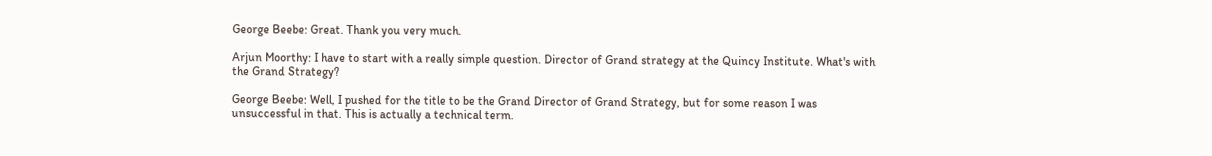George Beebe: Great. Thank you very much.

Arjun Moorthy: I have to start with a really simple question. Director of Grand strategy at the Quincy Institute. What's with the Grand Strategy?

George Beebe: Well, I pushed for the title to be the Grand Director of Grand Strategy, but for some reason I was unsuccessful in that. This is actually a technical term.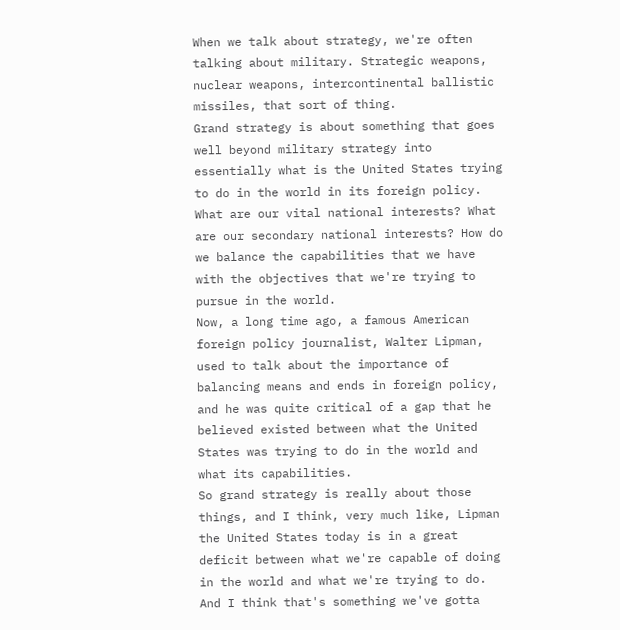When we talk about strategy, we're often talking about military. Strategic weapons, nuclear weapons, intercontinental ballistic missiles, that sort of thing.
Grand strategy is about something that goes well beyond military strategy into essentially what is the United States trying to do in the world in its foreign policy. What are our vital national interests? What are our secondary national interests? How do we balance the capabilities that we have with the objectives that we're trying to pursue in the world.
Now, a long time ago, a famous American foreign policy journalist, Walter Lipman, used to talk about the importance of balancing means and ends in foreign policy, and he was quite critical of a gap that he believed existed between what the United States was trying to do in the world and what its capabilities.
So grand strategy is really about those things, and I think, very much like, Lipman the United States today is in a great deficit between what we're capable of doing in the world and what we're trying to do. And I think that's something we've gotta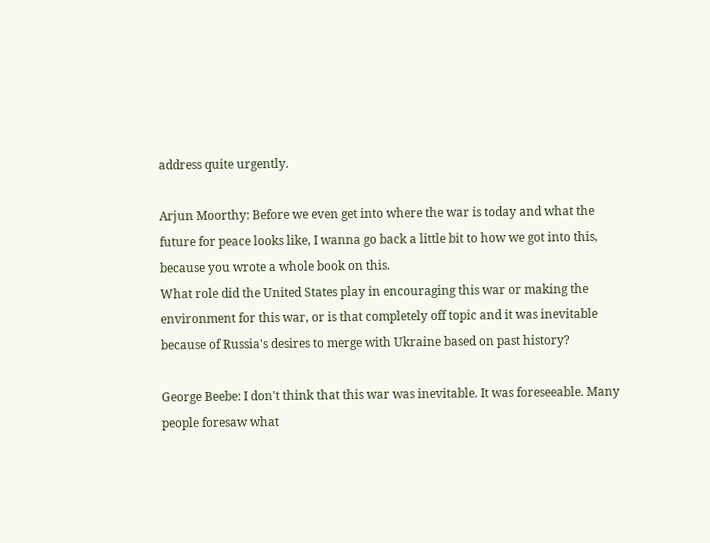address quite urgently.

Arjun Moorthy: Before we even get into where the war is today and what the future for peace looks like, I wanna go back a little bit to how we got into this, because you wrote a whole book on this.
What role did the United States play in encouraging this war or making the environment for this war, or is that completely off topic and it was inevitable because of Russia's desires to merge with Ukraine based on past history?

George Beebe: I don't think that this war was inevitable. It was foreseeable. Many people foresaw what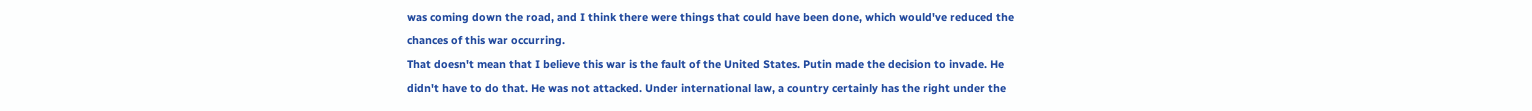was coming down the road, and I think there were things that could have been done, which would've reduced the chances of this war occurring.
That doesn't mean that I believe this war is the fault of the United States. Putin made the decision to invade. He didn't have to do that. He was not attacked. Under international law, a country certainly has the right under the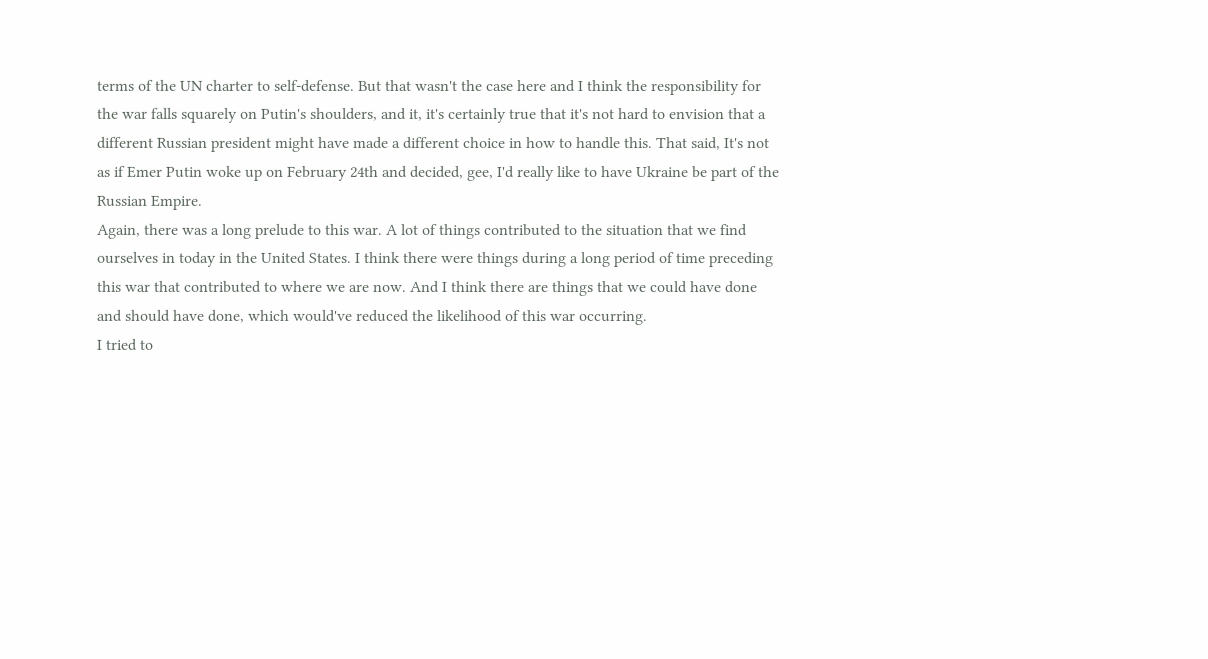terms of the UN charter to self-defense. But that wasn't the case here and I think the responsibility for the war falls squarely on Putin's shoulders, and it, it's certainly true that it's not hard to envision that a different Russian president might have made a different choice in how to handle this. That said, It's not as if Emer Putin woke up on February 24th and decided, gee, I'd really like to have Ukraine be part of the Russian Empire.
Again, there was a long prelude to this war. A lot of things contributed to the situation that we find ourselves in today in the United States. I think there were things during a long period of time preceding this war that contributed to where we are now. And I think there are things that we could have done and should have done, which would've reduced the likelihood of this war occurring.
I tried to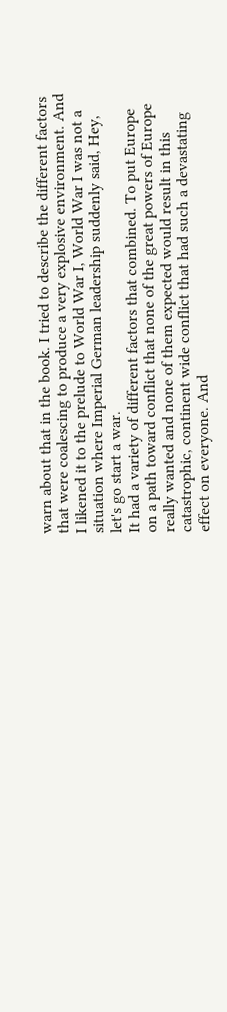warn about that in the book. I tried to describe the different factors that were coalescing to produce a very explosive environment. And I likened it to the prelude to World War I, World War I was not a situation where Imperial German leadership suddenly said, Hey, let's go start a war.
It had a variety of different factors that combined. To put Europe on a path toward conflict that none of the great powers of Europe really wanted and none of them expected would result in this catastrophic, continent wide conflict that had such a devastating effect on everyone. And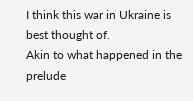I think this war in Ukraine is best thought of.
Akin to what happened in the prelude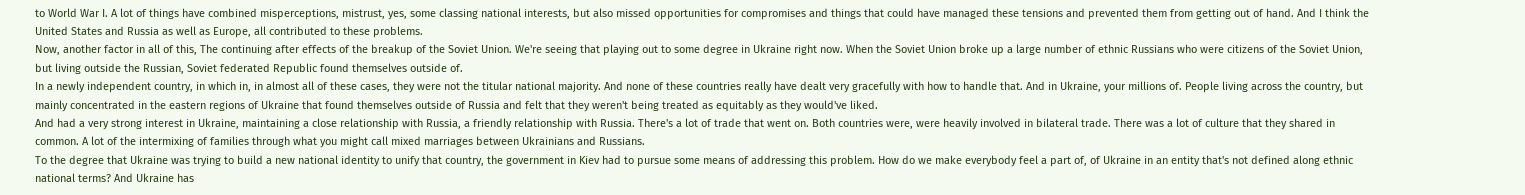to World War I. A lot of things have combined misperceptions, mistrust, yes, some classing national interests, but also missed opportunities for compromises and things that could have managed these tensions and prevented them from getting out of hand. And I think the United States and Russia as well as Europe, all contributed to these problems.
Now, another factor in all of this, The continuing after effects of the breakup of the Soviet Union. We're seeing that playing out to some degree in Ukraine right now. When the Soviet Union broke up a large number of ethnic Russians who were citizens of the Soviet Union, but living outside the Russian, Soviet federated Republic found themselves outside of.
In a newly independent country, in which in, in almost all of these cases, they were not the titular national majority. And none of these countries really have dealt very gracefully with how to handle that. And in Ukraine, your millions of. People living across the country, but mainly concentrated in the eastern regions of Ukraine that found themselves outside of Russia and felt that they weren't being treated as equitably as they would've liked.
And had a very strong interest in Ukraine, maintaining a close relationship with Russia, a friendly relationship with Russia. There's a lot of trade that went on. Both countries were, were heavily involved in bilateral trade. There was a lot of culture that they shared in common. A lot of the intermixing of families through what you might call mixed marriages between Ukrainians and Russians.
To the degree that Ukraine was trying to build a new national identity to unify that country, the government in Kiev had to pursue some means of addressing this problem. How do we make everybody feel a part of, of Ukraine in an entity that's not defined along ethnic national terms? And Ukraine has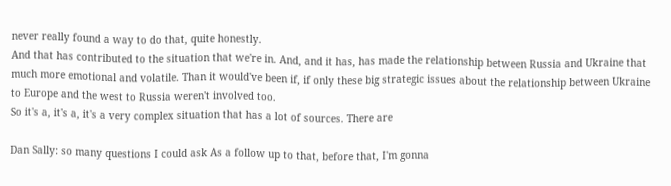never really found a way to do that, quite honestly.
And that has contributed to the situation that we're in. And, and it has, has made the relationship between Russia and Ukraine that much more emotional and volatile. Than it would've been if, if only these big strategic issues about the relationship between Ukraine to Europe and the west to Russia weren't involved too.
So it's a, it's a, it's a very complex situation that has a lot of sources. There are

Dan Sally: so many questions I could ask As a follow up to that, before that, I'm gonna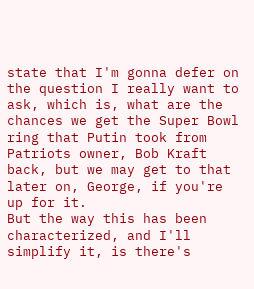state that I'm gonna defer on the question I really want to ask, which is, what are the chances we get the Super Bowl ring that Putin took from Patriots owner, Bob Kraft back, but we may get to that later on, George, if you're up for it.
But the way this has been characterized, and I'll simplify it, is there's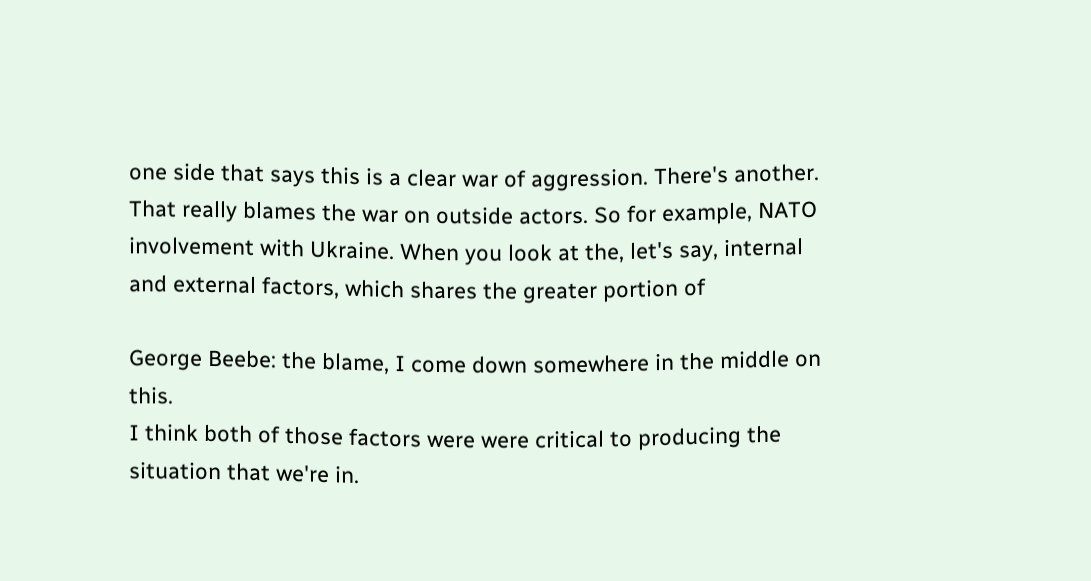one side that says this is a clear war of aggression. There's another. That really blames the war on outside actors. So for example, NATO involvement with Ukraine. When you look at the, let's say, internal and external factors, which shares the greater portion of

George Beebe: the blame, I come down somewhere in the middle on this.
I think both of those factors were were critical to producing the situation that we're in.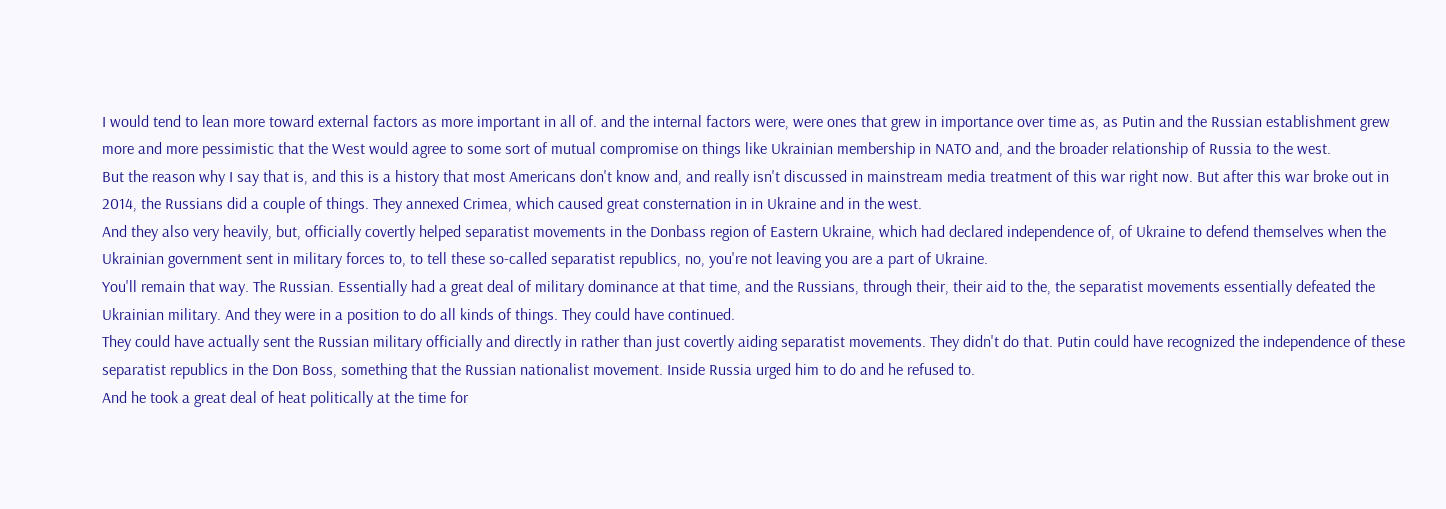I would tend to lean more toward external factors as more important in all of. and the internal factors were, were ones that grew in importance over time as, as Putin and the Russian establishment grew more and more pessimistic that the West would agree to some sort of mutual compromise on things like Ukrainian membership in NATO and, and the broader relationship of Russia to the west.
But the reason why I say that is, and this is a history that most Americans don't know and, and really isn't discussed in mainstream media treatment of this war right now. But after this war broke out in 2014, the Russians did a couple of things. They annexed Crimea, which caused great consternation in in Ukraine and in the west.
And they also very heavily, but, officially covertly helped separatist movements in the Donbass region of Eastern Ukraine, which had declared independence of, of Ukraine to defend themselves when the Ukrainian government sent in military forces to, to tell these so-called separatist republics, no, you're not leaving you are a part of Ukraine.
You'll remain that way. The Russian. Essentially had a great deal of military dominance at that time, and the Russians, through their, their aid to the, the separatist movements essentially defeated the Ukrainian military. And they were in a position to do all kinds of things. They could have continued.
They could have actually sent the Russian military officially and directly in rather than just covertly aiding separatist movements. They didn't do that. Putin could have recognized the independence of these separatist republics in the Don Boss, something that the Russian nationalist movement. Inside Russia urged him to do and he refused to.
And he took a great deal of heat politically at the time for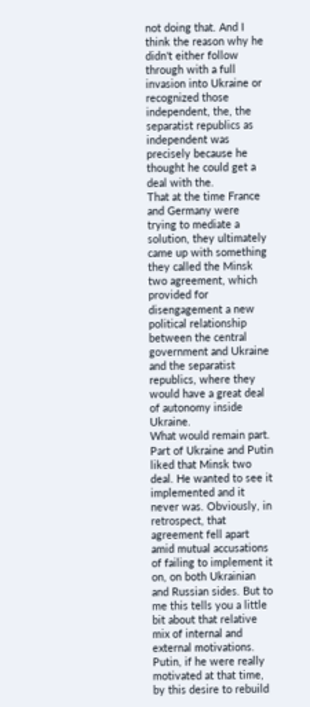not doing that. And I think the reason why he didn't either follow through with a full invasion into Ukraine or recognized those independent, the, the separatist republics as independent was precisely because he thought he could get a deal with the.
That at the time France and Germany were trying to mediate a solution, they ultimately came up with something they called the Minsk two agreement, which provided for disengagement a new political relationship between the central government and Ukraine and the separatist republics, where they would have a great deal of autonomy inside Ukraine.
What would remain part. Part of Ukraine and Putin liked that Minsk two deal. He wanted to see it implemented and it never was. Obviously, in retrospect, that agreement fell apart amid mutual accusations of failing to implement it on, on both Ukrainian and Russian sides. But to me this tells you a little bit about that relative mix of internal and external motivations.
Putin, if he were really motivated at that time, by this desire to rebuild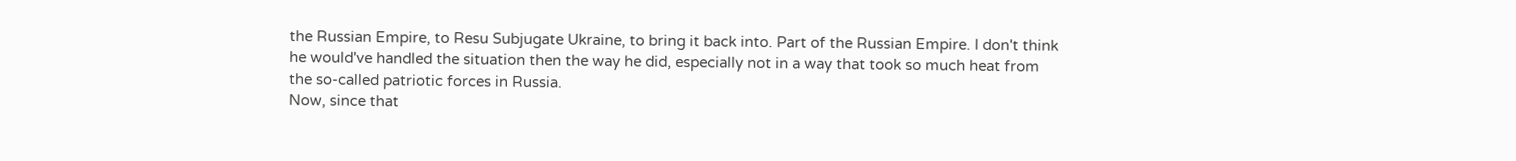the Russian Empire, to Resu Subjugate Ukraine, to bring it back into. Part of the Russian Empire. I don't think he would've handled the situation then the way he did, especially not in a way that took so much heat from the so-called patriotic forces in Russia.
Now, since that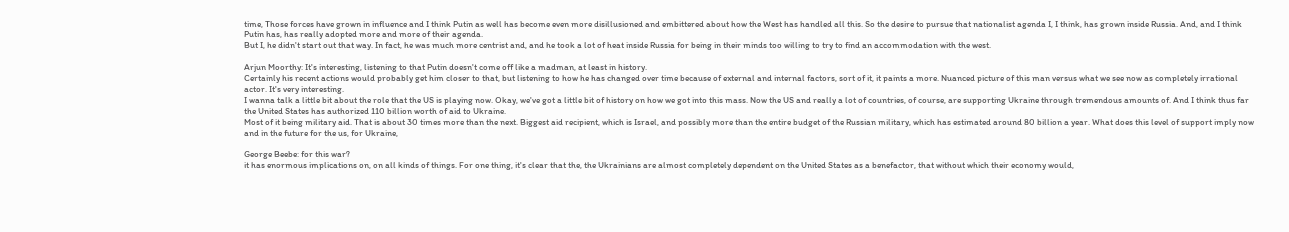time, Those forces have grown in influence and I think Putin as well has become even more disillusioned and embittered about how the West has handled all this. So the desire to pursue that nationalist agenda I, I think, has grown inside Russia. And, and I think Putin has, has really adopted more and more of their agenda.
But I, he didn't start out that way. In fact, he was much more centrist and, and he took a lot of heat inside Russia for being in their minds too willing to try to find an accommodation with the west.

Arjun Moorthy: It's interesting, listening to that Putin doesn't come off like a madman, at least in history.
Certainly his recent actions would probably get him closer to that, but listening to how he has changed over time because of external and internal factors, sort of it, it paints a more. Nuanced picture of this man versus what we see now as completely irrational actor. It's very interesting.
I wanna talk a little bit about the role that the US is playing now. Okay, we've got a little bit of history on how we got into this mass. Now the US and really a lot of countries, of course, are supporting Ukraine through tremendous amounts of. And I think thus far the United States has authorized 110 billion worth of aid to Ukraine.
Most of it being military aid. That is about 30 times more than the next. Biggest aid recipient, which is Israel, and possibly more than the entire budget of the Russian military, which has estimated around 80 billion a year. What does this level of support imply now and in the future for the us, for Ukraine,

George Beebe: for this war?
it has enormous implications on, on all kinds of things. For one thing, it's clear that the, the Ukrainians are almost completely dependent on the United States as a benefactor, that without which their economy would,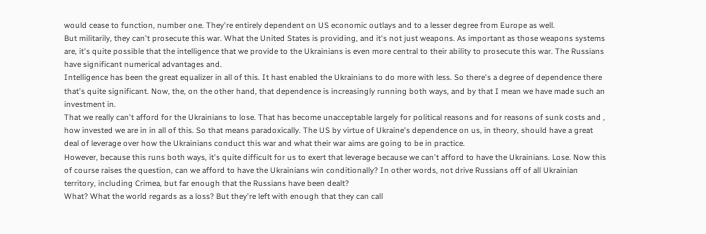would cease to function, number one. They're entirely dependent on US economic outlays and to a lesser degree from Europe as well.
But militarily, they can't prosecute this war. What the United States is providing, and it's not just weapons. As important as those weapons systems are, it's quite possible that the intelligence that we provide to the Ukrainians is even more central to their ability to prosecute this war. The Russians have significant numerical advantages and.
Intelligence has been the great equalizer in all of this. It hast enabled the Ukrainians to do more with less. So there's a degree of dependence there that's quite significant. Now, the, on the other hand, that dependence is increasingly running both ways, and by that I mean we have made such an investment in.
That we really can't afford for the Ukrainians to lose. That has become unacceptable largely for political reasons and for reasons of sunk costs and , how invested we are in in all of this. So that means paradoxically. The US by virtue of Ukraine's dependence on us, in theory, should have a great deal of leverage over how the Ukrainians conduct this war and what their war aims are going to be in practice.
However, because this runs both ways, it's quite difficult for us to exert that leverage because we can't afford to have the Ukrainians. Lose. Now this of course raises the question, can we afford to have the Ukrainians win conditionally? In other words, not drive Russians off of all Ukrainian territory, including Crimea, but far enough that the Russians have been dealt?
What? What the world regards as a loss? But they're left with enough that they can call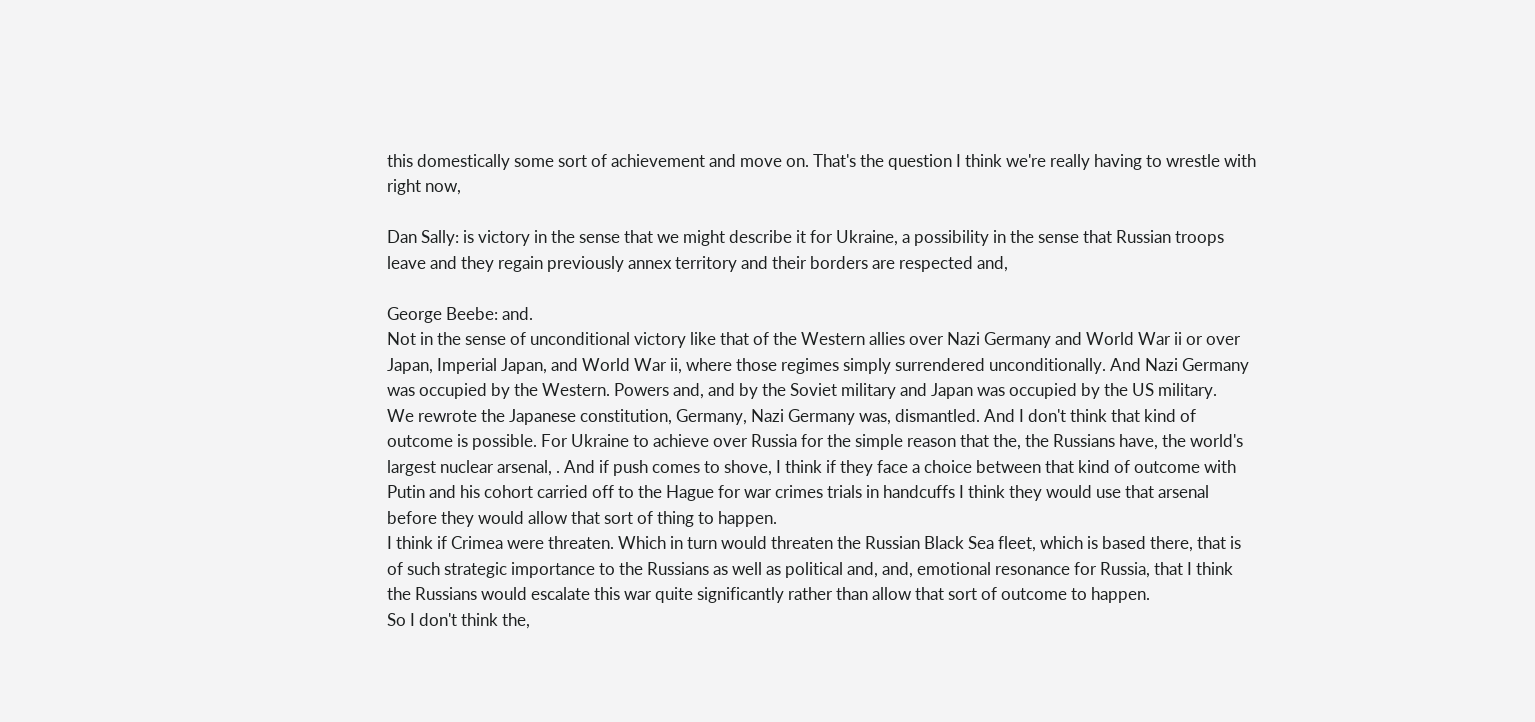this domestically some sort of achievement and move on. That's the question I think we're really having to wrestle with right now,

Dan Sally: is victory in the sense that we might describe it for Ukraine, a possibility in the sense that Russian troops leave and they regain previously annex territory and their borders are respected and,

George Beebe: and.
Not in the sense of unconditional victory like that of the Western allies over Nazi Germany and World War ii or over Japan, Imperial Japan, and World War ii, where those regimes simply surrendered unconditionally. And Nazi Germany was occupied by the Western. Powers and, and by the Soviet military and Japan was occupied by the US military.
We rewrote the Japanese constitution, Germany, Nazi Germany was, dismantled. And I don't think that kind of outcome is possible. For Ukraine to achieve over Russia for the simple reason that the, the Russians have, the world's largest nuclear arsenal, . And if push comes to shove, I think if they face a choice between that kind of outcome with Putin and his cohort carried off to the Hague for war crimes trials in handcuffs I think they would use that arsenal before they would allow that sort of thing to happen.
I think if Crimea were threaten. Which in turn would threaten the Russian Black Sea fleet, which is based there, that is of such strategic importance to the Russians as well as political and, and, emotional resonance for Russia, that I think the Russians would escalate this war quite significantly rather than allow that sort of outcome to happen.
So I don't think the,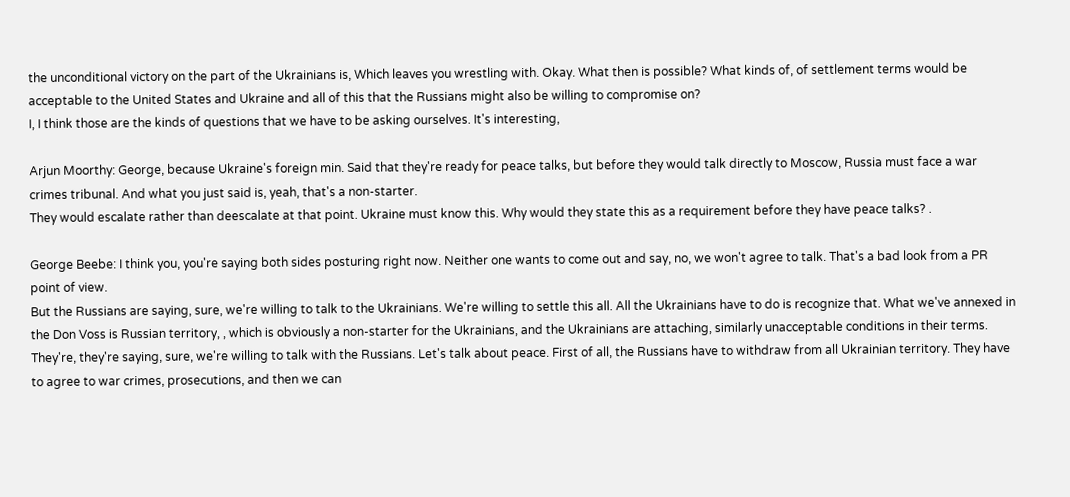the unconditional victory on the part of the Ukrainians is, Which leaves you wrestling with. Okay. What then is possible? What kinds of, of settlement terms would be acceptable to the United States and Ukraine and all of this that the Russians might also be willing to compromise on?
I, I think those are the kinds of questions that we have to be asking ourselves. It's interesting,

Arjun Moorthy: George, because Ukraine's foreign min. Said that they're ready for peace talks, but before they would talk directly to Moscow, Russia must face a war crimes tribunal. And what you just said is, yeah, that's a non-starter.
They would escalate rather than deescalate at that point. Ukraine must know this. Why would they state this as a requirement before they have peace talks? .

George Beebe: I think you, you're saying both sides posturing right now. Neither one wants to come out and say, no, we won't agree to talk. That's a bad look from a PR point of view.
But the Russians are saying, sure, we're willing to talk to the Ukrainians. We're willing to settle this all. All the Ukrainians have to do is recognize that. What we've annexed in the Don Voss is Russian territory, , which is obviously a non-starter for the Ukrainians, and the Ukrainians are attaching, similarly unacceptable conditions in their terms.
They're, they're saying, sure, we're willing to talk with the Russians. Let's talk about peace. First of all, the Russians have to withdraw from all Ukrainian territory. They have to agree to war crimes, prosecutions, and then we can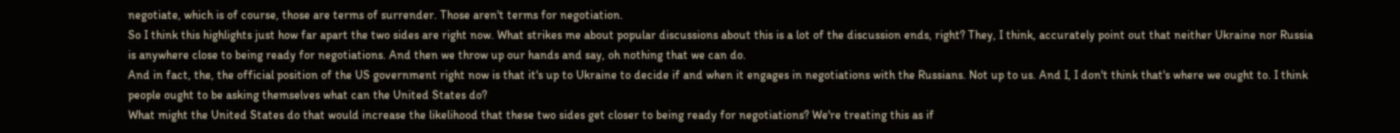negotiate, which is of course, those are terms of surrender. Those aren't terms for negotiation.
So I think this highlights just how far apart the two sides are right now. What strikes me about popular discussions about this is a lot of the discussion ends, right? They, I think, accurately point out that neither Ukraine nor Russia is anywhere close to being ready for negotiations. And then we throw up our hands and say, oh nothing that we can do.
And in fact, the, the official position of the US government right now is that it's up to Ukraine to decide if and when it engages in negotiations with the Russians. Not up to us. And I, I don't think that's where we ought to. I think people ought to be asking themselves what can the United States do?
What might the United States do that would increase the likelihood that these two sides get closer to being ready for negotiations? We're treating this as if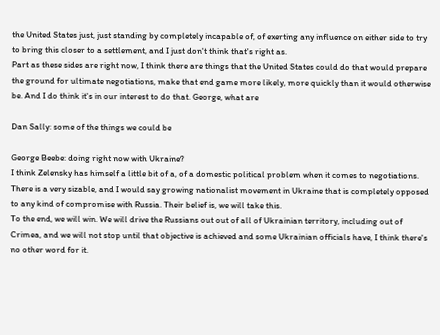the United States just, just standing by completely incapable of, of exerting any influence on either side to try to bring this closer to a settlement, and I just don't think that's right as.
Part as these sides are right now, I think there are things that the United States could do that would prepare the ground for ultimate negotiations, make that end game more likely, more quickly than it would otherwise be. And I do think it's in our interest to do that. George, what are

Dan Sally: some of the things we could be

George Beebe: doing right now with Ukraine?
I think Zelensky has himself a little bit of a, of a domestic political problem when it comes to negotiations. There is a very sizable, and I would say growing nationalist movement in Ukraine that is completely opposed to any kind of compromise with Russia. Their belief is, we will take this.
To the end, we will win. We will drive the Russians out out of all of Ukrainian territory, including out of Crimea, and we will not stop until that objective is achieved and some Ukrainian officials have, I think there's no other word for it.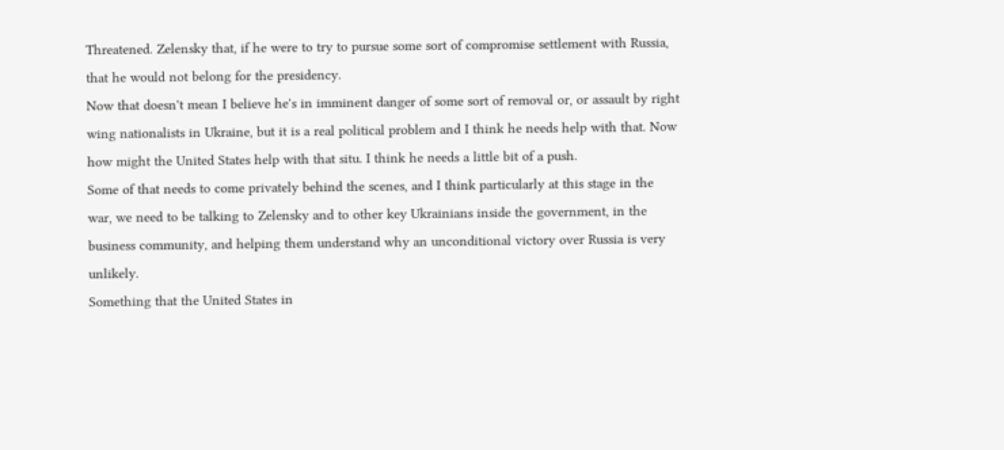Threatened. Zelensky that, if he were to try to pursue some sort of compromise settlement with Russia, that he would not belong for the presidency.
Now that doesn't mean I believe he's in imminent danger of some sort of removal or, or assault by right wing nationalists in Ukraine, but it is a real political problem and I think he needs help with that. Now how might the United States help with that situ. I think he needs a little bit of a push.
Some of that needs to come privately behind the scenes, and I think particularly at this stage in the war, we need to be talking to Zelensky and to other key Ukrainians inside the government, in the business community, and helping them understand why an unconditional victory over Russia is very unlikely.
Something that the United States in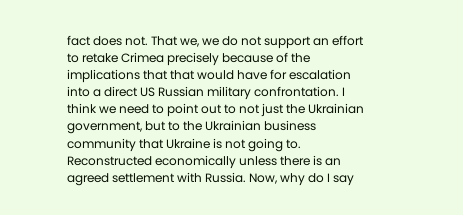fact does not. That we, we do not support an effort to retake Crimea precisely because of the implications that that would have for escalation into a direct US Russian military confrontation. I think we need to point out to not just the Ukrainian government, but to the Ukrainian business community that Ukraine is not going to.
Reconstructed economically unless there is an agreed settlement with Russia. Now, why do I say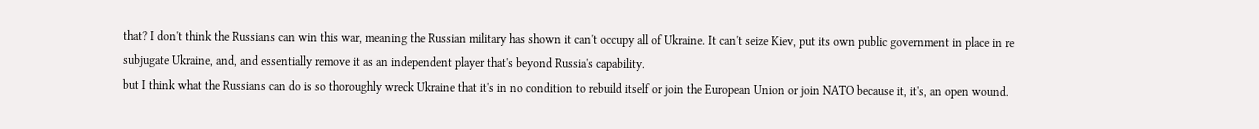that? I don't think the Russians can win this war, meaning the Russian military has shown it can't occupy all of Ukraine. It can't seize Kiev, put its own public government in place in re subjugate Ukraine, and, and essentially remove it as an independent player that's beyond Russia's capability.
but I think what the Russians can do is so thoroughly wreck Ukraine that it's in no condition to rebuild itself or join the European Union or join NATO because it, it's, an open wound.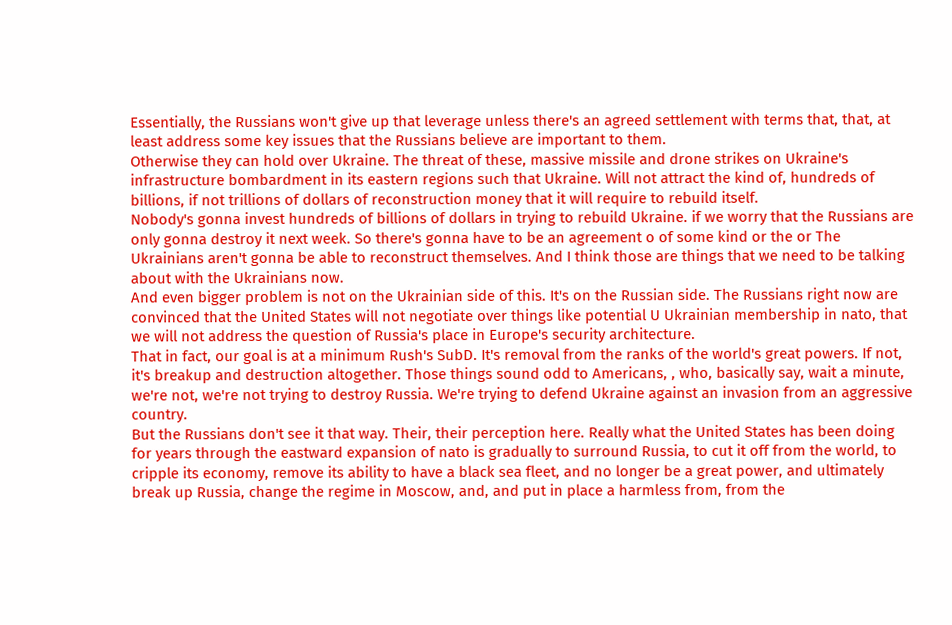Essentially, the Russians won't give up that leverage unless there's an agreed settlement with terms that, that, at least address some key issues that the Russians believe are important to them.
Otherwise they can hold over Ukraine. The threat of these, massive missile and drone strikes on Ukraine's infrastructure bombardment in its eastern regions such that Ukraine. Will not attract the kind of, hundreds of billions, if not trillions of dollars of reconstruction money that it will require to rebuild itself.
Nobody's gonna invest hundreds of billions of dollars in trying to rebuild Ukraine. if we worry that the Russians are only gonna destroy it next week. So there's gonna have to be an agreement o of some kind or the or The Ukrainians aren't gonna be able to reconstruct themselves. And I think those are things that we need to be talking about with the Ukrainians now.
And even bigger problem is not on the Ukrainian side of this. It's on the Russian side. The Russians right now are convinced that the United States will not negotiate over things like potential U Ukrainian membership in nato, that we will not address the question of Russia's place in Europe's security architecture.
That in fact, our goal is at a minimum Rush's SubD. It's removal from the ranks of the world's great powers. If not, it's breakup and destruction altogether. Those things sound odd to Americans, , who, basically say, wait a minute, we're not, we're not trying to destroy Russia. We're trying to defend Ukraine against an invasion from an aggressive country.
But the Russians don't see it that way. Their, their perception here. Really what the United States has been doing for years through the eastward expansion of nato is gradually to surround Russia, to cut it off from the world, to cripple its economy, remove its ability to have a black sea fleet, and no longer be a great power, and ultimately break up Russia, change the regime in Moscow, and, and put in place a harmless from, from the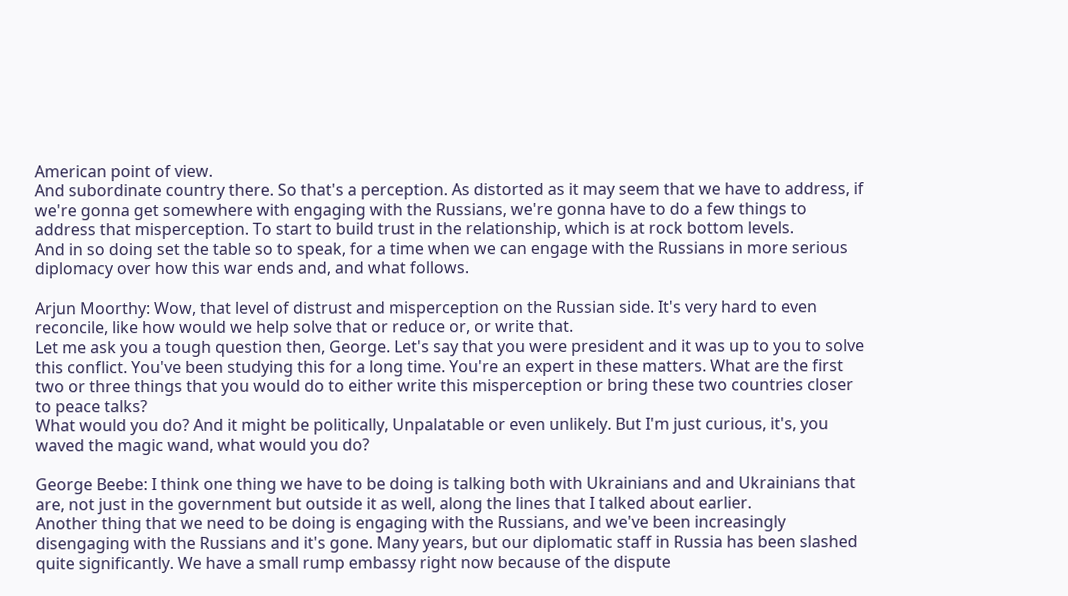American point of view.
And subordinate country there. So that's a perception. As distorted as it may seem that we have to address, if we're gonna get somewhere with engaging with the Russians, we're gonna have to do a few things to address that misperception. To start to build trust in the relationship, which is at rock bottom levels.
And in so doing set the table so to speak, for a time when we can engage with the Russians in more serious diplomacy over how this war ends and, and what follows.

Arjun Moorthy: Wow, that level of distrust and misperception on the Russian side. It's very hard to even reconcile, like how would we help solve that or reduce or, or write that.
Let me ask you a tough question then, George. Let's say that you were president and it was up to you to solve this conflict. You've been studying this for a long time. You're an expert in these matters. What are the first two or three things that you would do to either write this misperception or bring these two countries closer to peace talks?
What would you do? And it might be politically, Unpalatable or even unlikely. But I'm just curious, it's, you waved the magic wand, what would you do?

George Beebe: I think one thing we have to be doing is talking both with Ukrainians and and Ukrainians that are, not just in the government but outside it as well, along the lines that I talked about earlier.
Another thing that we need to be doing is engaging with the Russians, and we've been increasingly disengaging with the Russians and it's gone. Many years, but our diplomatic staff in Russia has been slashed quite significantly. We have a small rump embassy right now because of the dispute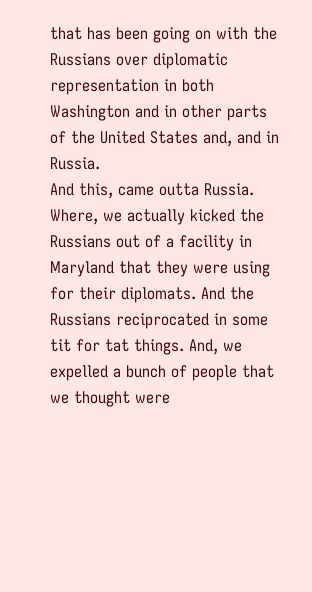that has been going on with the Russians over diplomatic representation in both Washington and in other parts of the United States and, and in Russia.
And this, came outta Russia. Where, we actually kicked the Russians out of a facility in Maryland that they were using for their diplomats. And the Russians reciprocated in some tit for tat things. And, we expelled a bunch of people that we thought were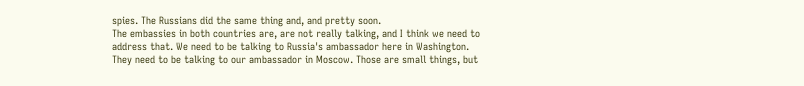spies. The Russians did the same thing and, and pretty soon.
The embassies in both countries are, are not really talking, and I think we need to address that. We need to be talking to Russia's ambassador here in Washington. They need to be talking to our ambassador in Moscow. Those are small things, but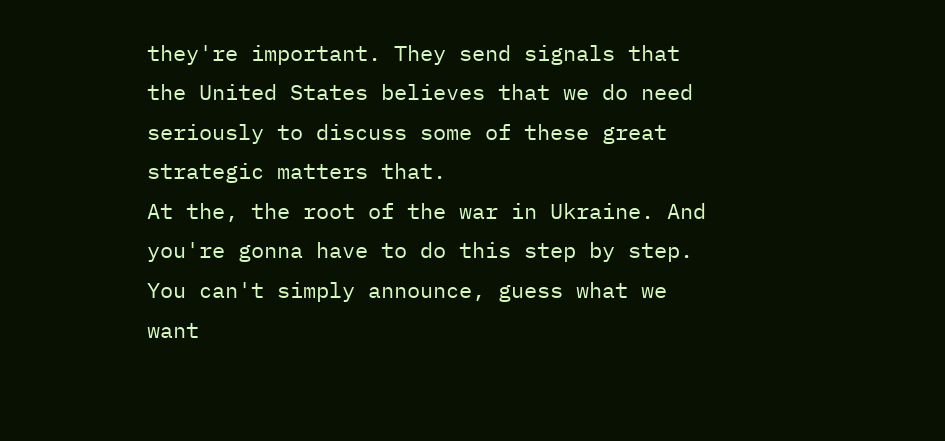they're important. They send signals that the United States believes that we do need seriously to discuss some of these great strategic matters that.
At the, the root of the war in Ukraine. And you're gonna have to do this step by step. You can't simply announce, guess what we want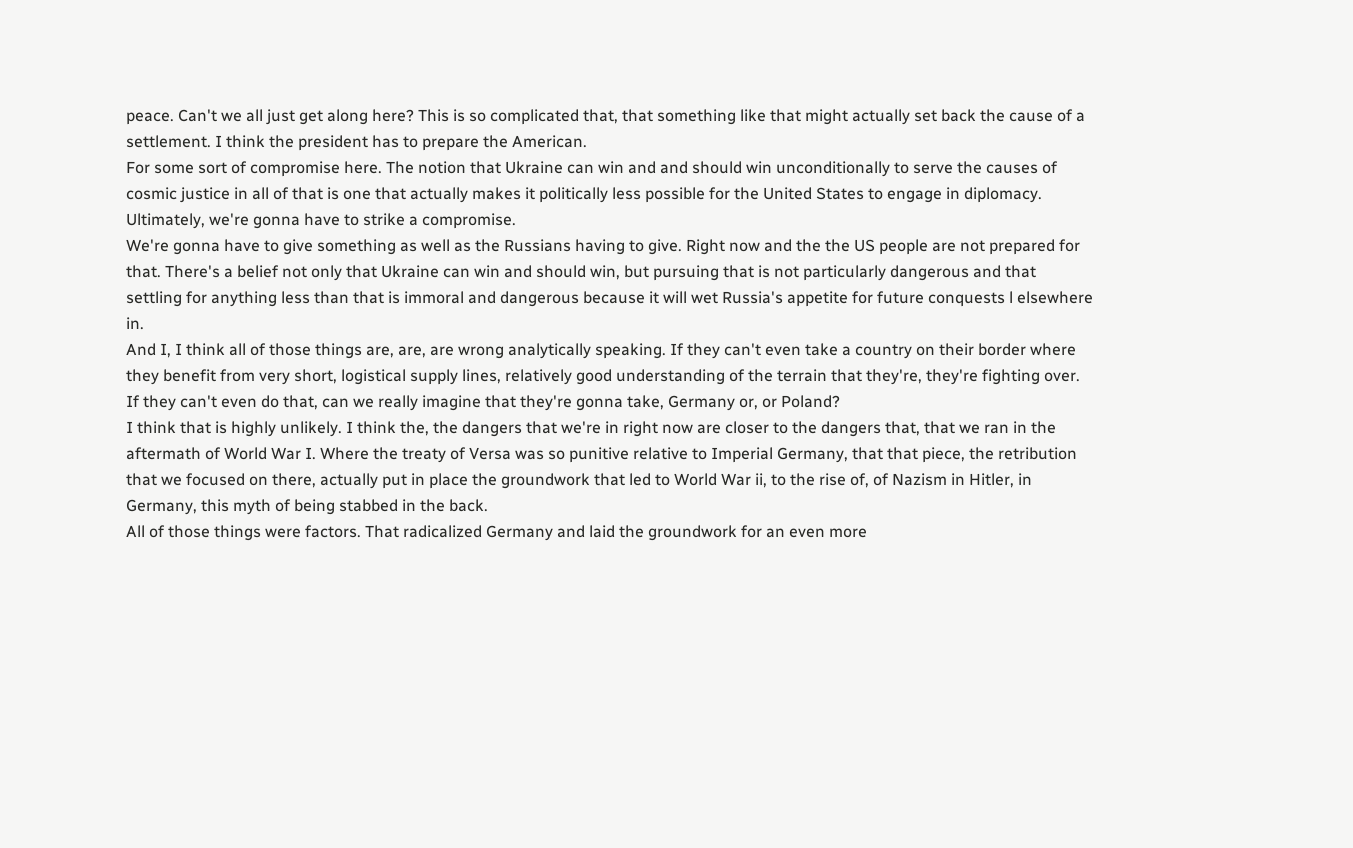peace. Can't we all just get along here? This is so complicated that, that something like that might actually set back the cause of a settlement. I think the president has to prepare the American.
For some sort of compromise here. The notion that Ukraine can win and and should win unconditionally to serve the causes of cosmic justice in all of that is one that actually makes it politically less possible for the United States to engage in diplomacy. Ultimately, we're gonna have to strike a compromise.
We're gonna have to give something as well as the Russians having to give. Right now and the the US people are not prepared for that. There's a belief not only that Ukraine can win and should win, but pursuing that is not particularly dangerous and that settling for anything less than that is immoral and dangerous because it will wet Russia's appetite for future conquests l elsewhere in.
And I, I think all of those things are, are, are wrong analytically speaking. If they can't even take a country on their border where they benefit from very short, logistical supply lines, relatively good understanding of the terrain that they're, they're fighting over. If they can't even do that, can we really imagine that they're gonna take, Germany or, or Poland?
I think that is highly unlikely. I think the, the dangers that we're in right now are closer to the dangers that, that we ran in the aftermath of World War I. Where the treaty of Versa was so punitive relative to Imperial Germany, that that piece, the retribution that we focused on there, actually put in place the groundwork that led to World War ii, to the rise of, of Nazism in Hitler, in Germany, this myth of being stabbed in the back.
All of those things were factors. That radicalized Germany and laid the groundwork for an even more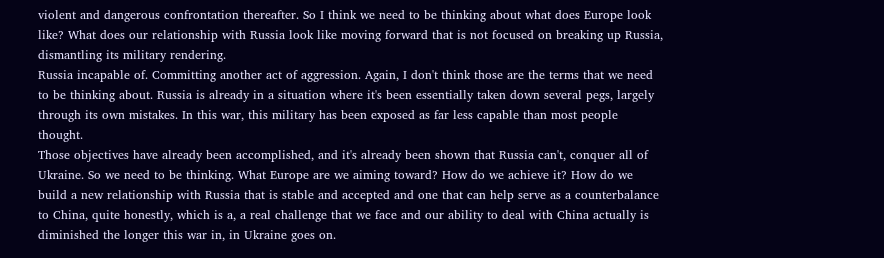violent and dangerous confrontation thereafter. So I think we need to be thinking about what does Europe look like? What does our relationship with Russia look like moving forward that is not focused on breaking up Russia, dismantling its military rendering.
Russia incapable of. Committing another act of aggression. Again, I don't think those are the terms that we need to be thinking about. Russia is already in a situation where it's been essentially taken down several pegs, largely through its own mistakes. In this war, this military has been exposed as far less capable than most people thought.
Those objectives have already been accomplished, and it's already been shown that Russia can't, conquer all of Ukraine. So we need to be thinking. What Europe are we aiming toward? How do we achieve it? How do we build a new relationship with Russia that is stable and accepted and one that can help serve as a counterbalance to China, quite honestly, which is a, a real challenge that we face and our ability to deal with China actually is diminished the longer this war in, in Ukraine goes on.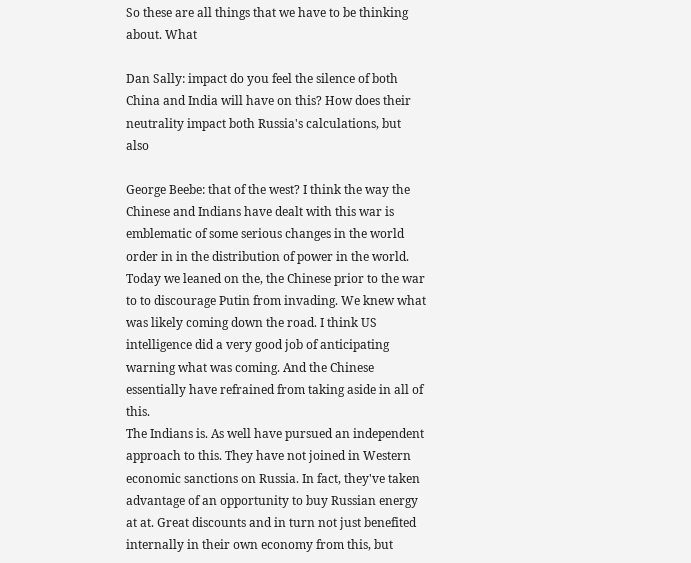So these are all things that we have to be thinking about. What

Dan Sally: impact do you feel the silence of both China and India will have on this? How does their neutrality impact both Russia's calculations, but also

George Beebe: that of the west? I think the way the Chinese and Indians have dealt with this war is emblematic of some serious changes in the world order in in the distribution of power in the world.
Today we leaned on the, the Chinese prior to the war to to discourage Putin from invading. We knew what was likely coming down the road. I think US intelligence did a very good job of anticipating warning what was coming. And the Chinese essentially have refrained from taking aside in all of this.
The Indians is. As well have pursued an independent approach to this. They have not joined in Western economic sanctions on Russia. In fact, they've taken advantage of an opportunity to buy Russian energy at at. Great discounts and in turn not just benefited internally in their own economy from this, but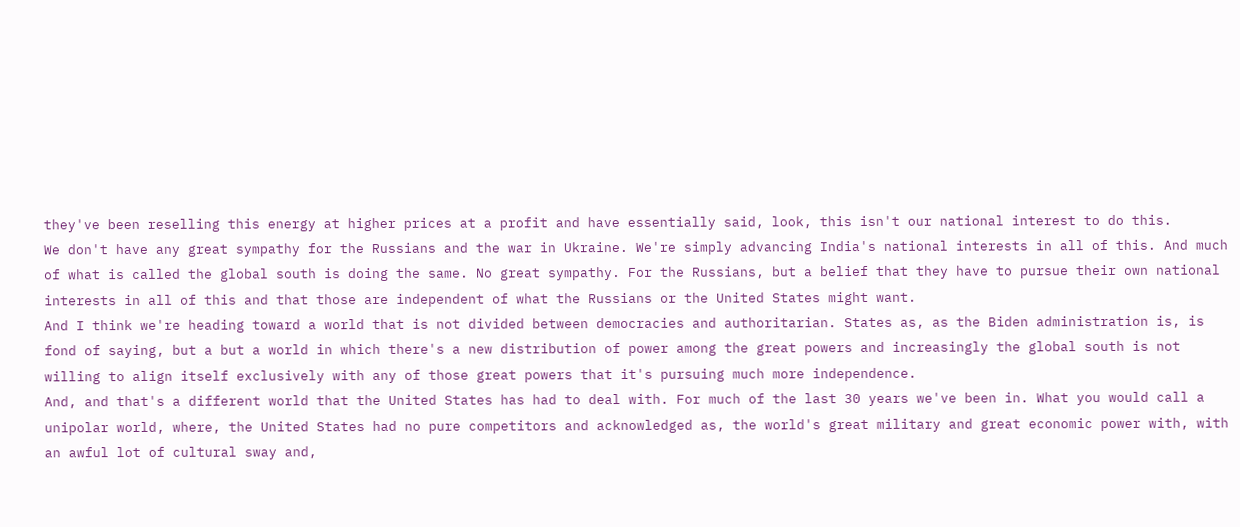they've been reselling this energy at higher prices at a profit and have essentially said, look, this isn't our national interest to do this.
We don't have any great sympathy for the Russians and the war in Ukraine. We're simply advancing India's national interests in all of this. And much of what is called the global south is doing the same. No great sympathy. For the Russians, but a belief that they have to pursue their own national interests in all of this and that those are independent of what the Russians or the United States might want.
And I think we're heading toward a world that is not divided between democracies and authoritarian. States as, as the Biden administration is, is fond of saying, but a but a world in which there's a new distribution of power among the great powers and increasingly the global south is not willing to align itself exclusively with any of those great powers that it's pursuing much more independence.
And, and that's a different world that the United States has had to deal with. For much of the last 30 years we've been in. What you would call a unipolar world, where, the United States had no pure competitors and acknowledged as, the world's great military and great economic power with, with an awful lot of cultural sway and,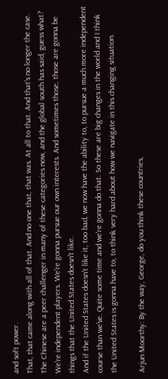and soft power.
That, that came along with all of that. And no one that, that was. At all to that. And that's no longer the case. The Chinese are a peer challenger in many of these categories now, and the global south has said, guess what? We're independent players. We're gonna pursue our own interests. And sometimes those, those are gonna be things that the United States doesn't like.
And if the United States doesn't like it, too bad, we now have the ability to, to pursue a much more independent course than we've. Quite some time and we're gonna do that. So these are big changes in the world and I think the United States is gonna have to, to think very hard about how we navigate in this changing situation.

Arjun Moorthy: By the way, George, do you think these countries,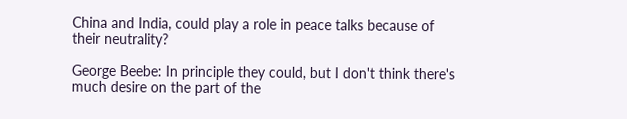China and India, could play a role in peace talks because of their neutrality?

George Beebe: In principle they could, but I don't think there's much desire on the part of the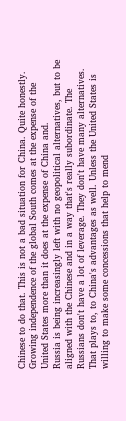Chinese to do that. This is not a bad situation for China. Quite honestly. Growing independence of the global South comes at the expense of the United States more than it does at the expense of China and.
Russia is being increasingly left with no geopolitical alternatives, but to be aligned with the Chinese and in a way that's really subordinate. The Russians don't have a lot of leverage. They don't have many alternatives. That plays to, to China's advantages as well. Unless the United States is willing to make some concessions that help to mend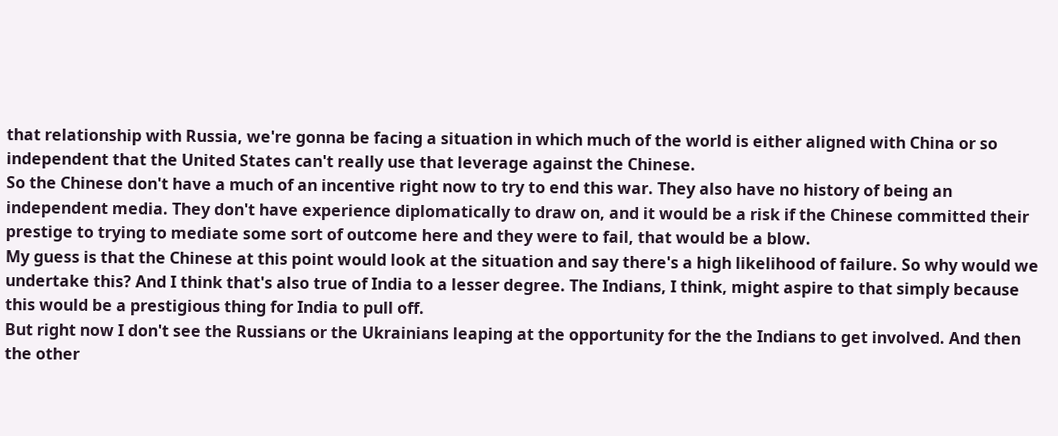that relationship with Russia, we're gonna be facing a situation in which much of the world is either aligned with China or so independent that the United States can't really use that leverage against the Chinese.
So the Chinese don't have a much of an incentive right now to try to end this war. They also have no history of being an independent media. They don't have experience diplomatically to draw on, and it would be a risk if the Chinese committed their prestige to trying to mediate some sort of outcome here and they were to fail, that would be a blow.
My guess is that the Chinese at this point would look at the situation and say there's a high likelihood of failure. So why would we undertake this? And I think that's also true of India to a lesser degree. The Indians, I think, might aspire to that simply because this would be a prestigious thing for India to pull off.
But right now I don't see the Russians or the Ukrainians leaping at the opportunity for the the Indians to get involved. And then the other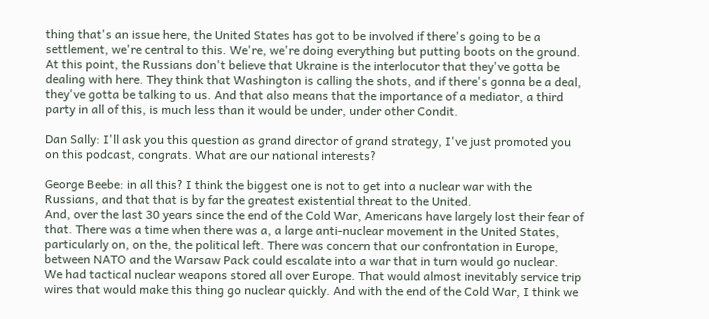thing that's an issue here, the United States has got to be involved if there's going to be a settlement, we're central to this. We're, we're doing everything but putting boots on the ground.
At this point, the Russians don't believe that Ukraine is the interlocutor that they've gotta be dealing with here. They think that Washington is calling the shots, and if there's gonna be a deal, they've gotta be talking to us. And that also means that the importance of a mediator, a third party in all of this, is much less than it would be under, under other Condit.

Dan Sally: I'll ask you this question as grand director of grand strategy, I've just promoted you on this podcast, congrats. What are our national interests?

George Beebe: in all this? I think the biggest one is not to get into a nuclear war with the Russians, and that that is by far the greatest existential threat to the United.
And, over the last 30 years since the end of the Cold War, Americans have largely lost their fear of that. There was a time when there was a, a large anti-nuclear movement in the United States, particularly on, on the, the political left. There was concern that our confrontation in Europe, between NATO and the Warsaw Pack could escalate into a war that in turn would go nuclear.
We had tactical nuclear weapons stored all over Europe. That would almost inevitably service trip wires that would make this thing go nuclear quickly. And with the end of the Cold War, I think we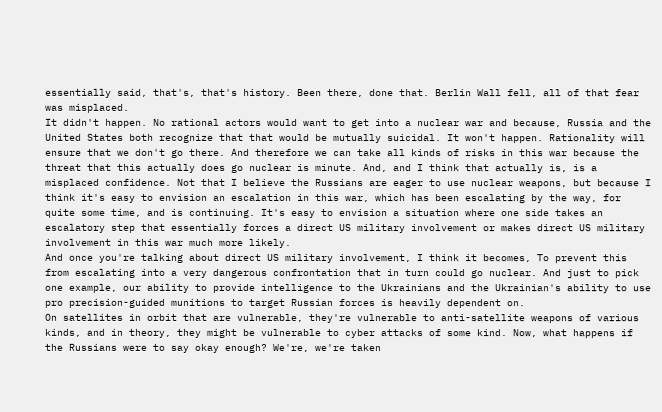essentially said, that's, that's history. Been there, done that. Berlin Wall fell, all of that fear was misplaced.
It didn't happen. No rational actors would want to get into a nuclear war and because, Russia and the United States both recognize that that would be mutually suicidal. It won't happen. Rationality will ensure that we don't go there. And therefore we can take all kinds of risks in this war because the threat that this actually does go nuclear is minute. And, and I think that actually is, is a misplaced confidence. Not that I believe the Russians are eager to use nuclear weapons, but because I think it's easy to envision an escalation in this war, which has been escalating by the way, for quite some time, and is continuing. It's easy to envision a situation where one side takes an escalatory step that essentially forces a direct US military involvement or makes direct US military involvement in this war much more likely.
And once you're talking about direct US military involvement, I think it becomes, To prevent this from escalating into a very dangerous confrontation that in turn could go nuclear. And just to pick one example, our ability to provide intelligence to the Ukrainians and the Ukrainian's ability to use pro precision-guided munitions to target Russian forces is heavily dependent on.
On satellites in orbit that are vulnerable, they're vulnerable to anti-satellite weapons of various kinds, and in theory, they might be vulnerable to cyber attacks of some kind. Now, what happens if the Russians were to say okay enough? We're, we're taken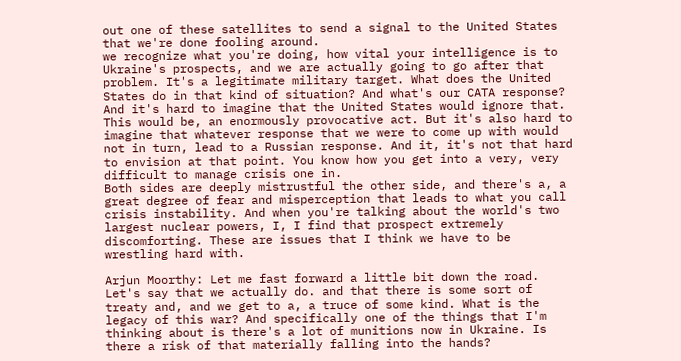out one of these satellites to send a signal to the United States that we're done fooling around.
we recognize what you're doing, how vital your intelligence is to Ukraine's prospects, and we are actually going to go after that problem. It's a legitimate military target. What does the United States do in that kind of situation? And what's our CATA response? And it's hard to imagine that the United States would ignore that.
This would be, an enormously provocative act. But it's also hard to imagine that whatever response that we were to come up with would not in turn, lead to a Russian response. And it, it's not that hard to envision at that point. You know how you get into a very, very difficult to manage crisis one in.
Both sides are deeply mistrustful the other side, and there's a, a great degree of fear and misperception that leads to what you call crisis instability. And when you're talking about the world's two largest nuclear powers, I, I find that prospect extremely discomforting. These are issues that I think we have to be wrestling hard with.

Arjun Moorthy: Let me fast forward a little bit down the road. Let's say that we actually do. and that there is some sort of treaty and, and we get to a, a truce of some kind. What is the legacy of this war? And specifically one of the things that I'm thinking about is there's a lot of munitions now in Ukraine. Is there a risk of that materially falling into the hands?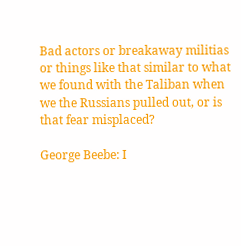Bad actors or breakaway militias or things like that similar to what we found with the Taliban when we the Russians pulled out, or is that fear misplaced?

George Beebe: I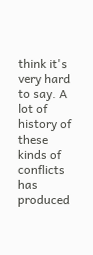think it's very hard to say. A lot of history of these kinds of conflicts has produced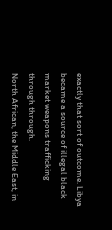exactly that sort of outcome. Libya became a source of illegal black market weapons trafficking through through.
North African, the Middle East, in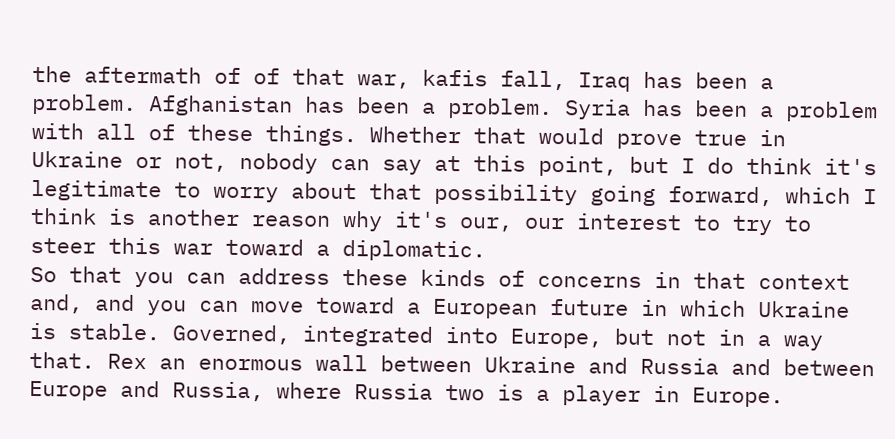the aftermath of of that war, kafis fall, Iraq has been a problem. Afghanistan has been a problem. Syria has been a problem with all of these things. Whether that would prove true in Ukraine or not, nobody can say at this point, but I do think it's legitimate to worry about that possibility going forward, which I think is another reason why it's our, our interest to try to steer this war toward a diplomatic.
So that you can address these kinds of concerns in that context and, and you can move toward a European future in which Ukraine is stable. Governed, integrated into Europe, but not in a way that. Rex an enormous wall between Ukraine and Russia and between Europe and Russia, where Russia two is a player in Europe.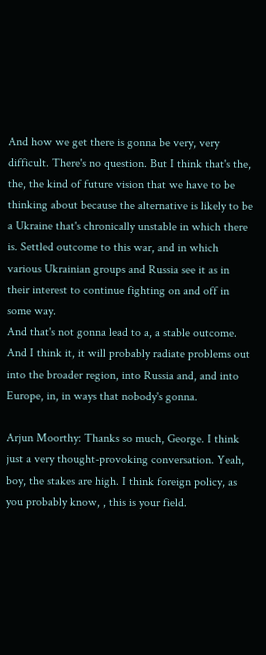And how we get there is gonna be very, very difficult. There's no question. But I think that's the, the, the kind of future vision that we have to be thinking about because the alternative is likely to be a Ukraine that's chronically unstable in which there is. Settled outcome to this war, and in which various Ukrainian groups and Russia see it as in their interest to continue fighting on and off in some way.
And that's not gonna lead to a, a stable outcome. And I think it, it will probably radiate problems out into the broader region, into Russia and, and into Europe, in, in ways that nobody's gonna.

Arjun Moorthy: Thanks so much, George. I think just a very thought-provoking conversation. Yeah, boy, the stakes are high. I think foreign policy, as you probably know, , this is your field.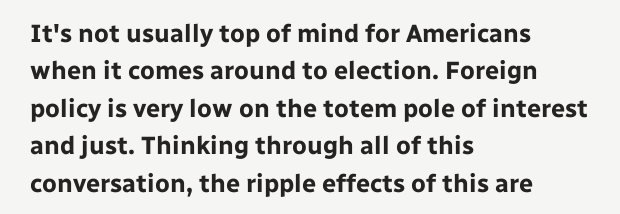It's not usually top of mind for Americans when it comes around to election. Foreign policy is very low on the totem pole of interest and just. Thinking through all of this conversation, the ripple effects of this are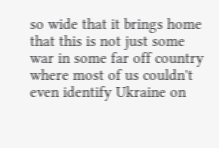so wide that it brings home that this is not just some war in some far off country where most of us couldn't even identify Ukraine on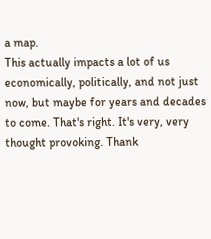a map.
This actually impacts a lot of us economically, politically, and not just now, but maybe for years and decades to come. That's right. It's very, very thought provoking. Thank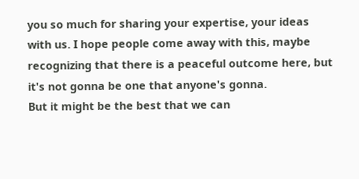you so much for sharing your expertise, your ideas with us. I hope people come away with this, maybe recognizing that there is a peaceful outcome here, but it's not gonna be one that anyone's gonna.
But it might be the best that we can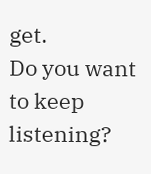get.
Do you want to keep listening?